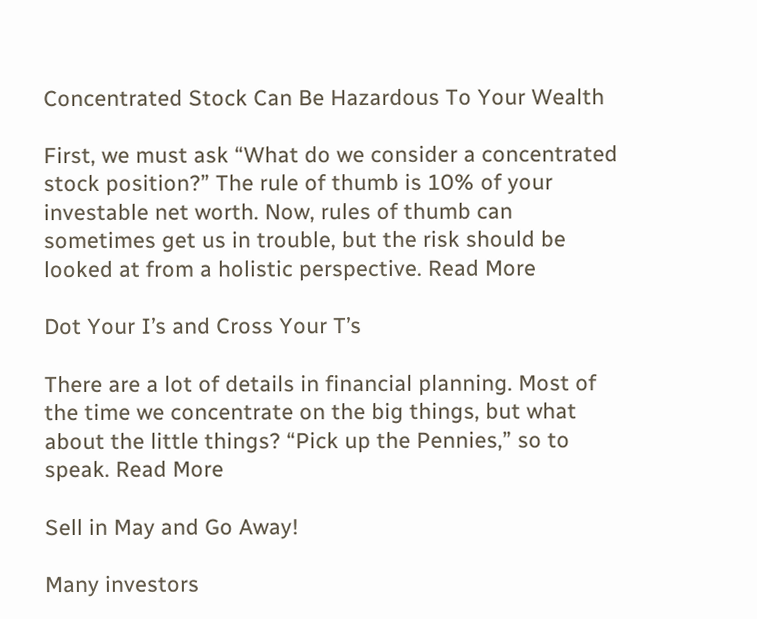Concentrated Stock Can Be Hazardous To Your Wealth

First, we must ask “What do we consider a concentrated stock position?” The rule of thumb is 10% of your investable net worth. Now, rules of thumb can sometimes get us in trouble, but the risk should be looked at from a holistic perspective. Read More

Dot Your I’s and Cross Your T’s

There are a lot of details in financial planning. Most of the time we concentrate on the big things, but what about the little things? “Pick up the Pennies,” so to speak. Read More

Sell in May and Go Away!

Many investors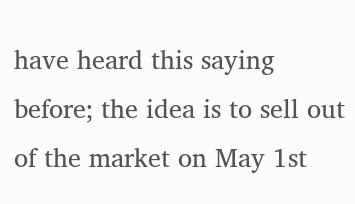have heard this saying before; the idea is to sell out of the market on May 1st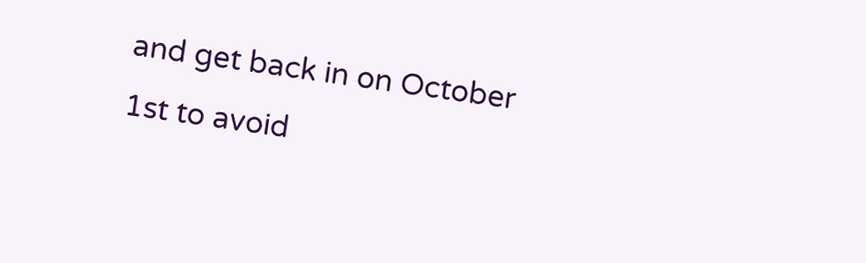and get back in on October 1st to avoid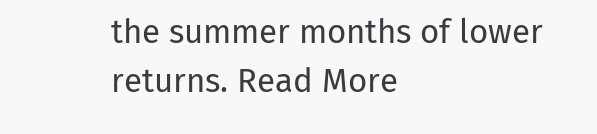the summer months of lower returns. Read More